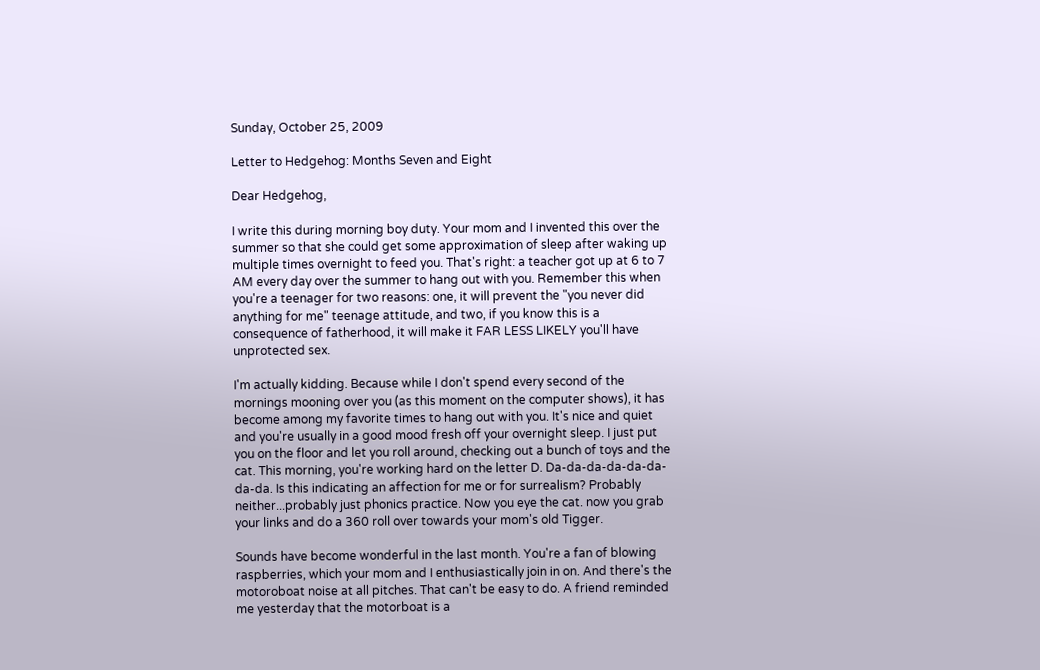Sunday, October 25, 2009

Letter to Hedgehog: Months Seven and Eight

Dear Hedgehog,

I write this during morning boy duty. Your mom and I invented this over the summer so that she could get some approximation of sleep after waking up multiple times overnight to feed you. That's right: a teacher got up at 6 to 7 AM every day over the summer to hang out with you. Remember this when you're a teenager for two reasons: one, it will prevent the "you never did anything for me" teenage attitude, and two, if you know this is a consequence of fatherhood, it will make it FAR LESS LIKELY you'll have unprotected sex.

I'm actually kidding. Because while I don't spend every second of the mornings mooning over you (as this moment on the computer shows), it has become among my favorite times to hang out with you. It's nice and quiet and you're usually in a good mood fresh off your overnight sleep. I just put you on the floor and let you roll around, checking out a bunch of toys and the cat. This morning, you're working hard on the letter D. Da-da-da-da-da-da-da-da. Is this indicating an affection for me or for surrealism? Probably neither...probably just phonics practice. Now you eye the cat. now you grab your links and do a 360 roll over towards your mom's old Tigger.

Sounds have become wonderful in the last month. You're a fan of blowing raspberries, which your mom and I enthusiastically join in on. And there's the motoroboat noise at all pitches. That can't be easy to do. A friend reminded me yesterday that the motorboat is a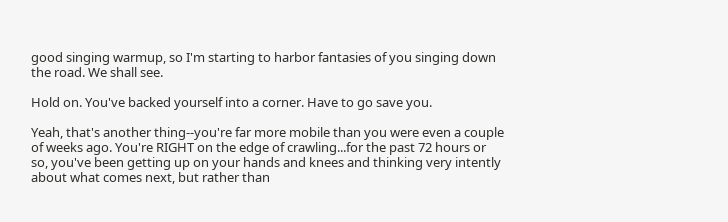good singing warmup, so I'm starting to harbor fantasies of you singing down the road. We shall see.

Hold on. You've backed yourself into a corner. Have to go save you.

Yeah, that's another thing--you're far more mobile than you were even a couple of weeks ago. You're RIGHT on the edge of crawling...for the past 72 hours or so, you've been getting up on your hands and knees and thinking very intently about what comes next, but rather than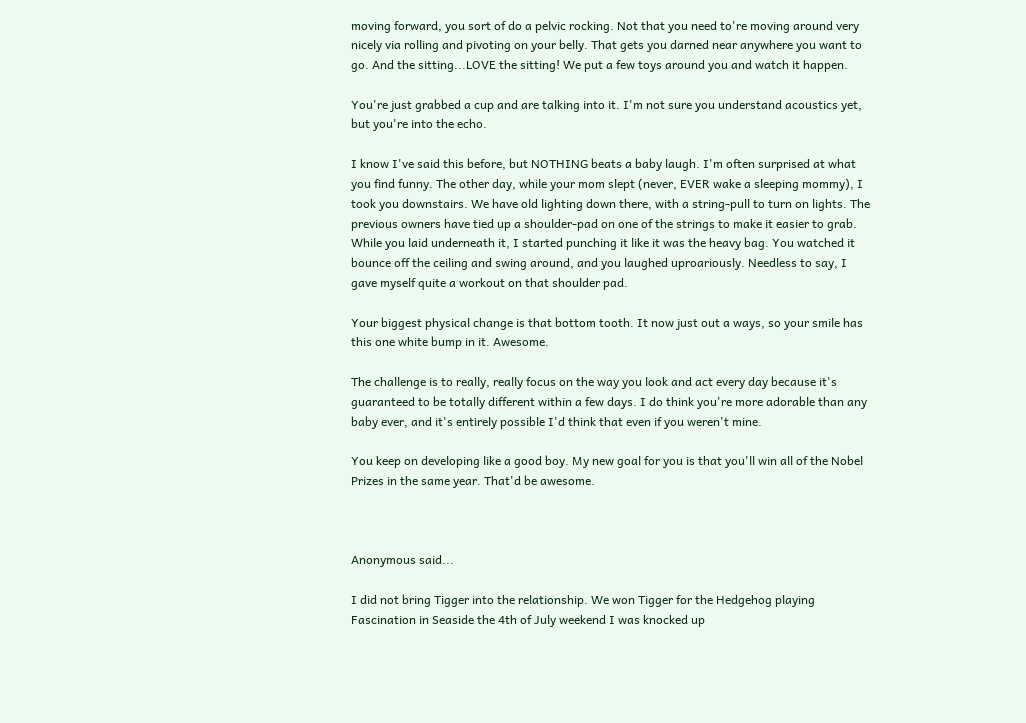moving forward, you sort of do a pelvic rocking. Not that you need to're moving around very nicely via rolling and pivoting on your belly. That gets you darned near anywhere you want to go. And the sitting...LOVE the sitting! We put a few toys around you and watch it happen.

You're just grabbed a cup and are talking into it. I'm not sure you understand acoustics yet, but you're into the echo.

I know I've said this before, but NOTHING beats a baby laugh. I'm often surprised at what you find funny. The other day, while your mom slept (never, EVER wake a sleeping mommy), I took you downstairs. We have old lighting down there, with a string-pull to turn on lights. The previous owners have tied up a shoulder-pad on one of the strings to make it easier to grab. While you laid underneath it, I started punching it like it was the heavy bag. You watched it bounce off the ceiling and swing around, and you laughed uproariously. Needless to say, I gave myself quite a workout on that shoulder pad.

Your biggest physical change is that bottom tooth. It now just out a ways, so your smile has this one white bump in it. Awesome.

The challenge is to really, really focus on the way you look and act every day because it's guaranteed to be totally different within a few days. I do think you're more adorable than any baby ever, and it's entirely possible I'd think that even if you weren't mine.

You keep on developing like a good boy. My new goal for you is that you'll win all of the Nobel Prizes in the same year. That'd be awesome.



Anonymous said...

I did not bring Tigger into the relationship. We won Tigger for the Hedgehog playing Fascination in Seaside the 4th of July weekend I was knocked up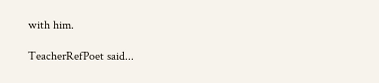with him.

TeacherRefPoet said...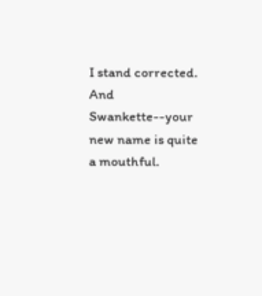I stand corrected. And Swankette--your new name is quite a mouthful.